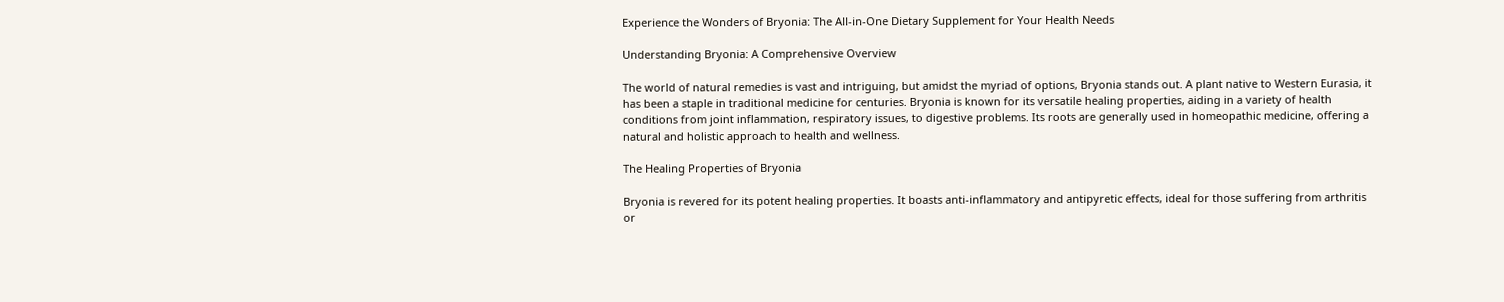Experience the Wonders of Bryonia: The All-in-One Dietary Supplement for Your Health Needs

Understanding Bryonia: A Comprehensive Overview

The world of natural remedies is vast and intriguing, but amidst the myriad of options, Bryonia stands out. A plant native to Western Eurasia, it has been a staple in traditional medicine for centuries. Bryonia is known for its versatile healing properties, aiding in a variety of health conditions from joint inflammation, respiratory issues, to digestive problems. Its roots are generally used in homeopathic medicine, offering a natural and holistic approach to health and wellness.

The Healing Properties of Bryonia

Bryonia is revered for its potent healing properties. It boasts anti-inflammatory and antipyretic effects, ideal for those suffering from arthritis or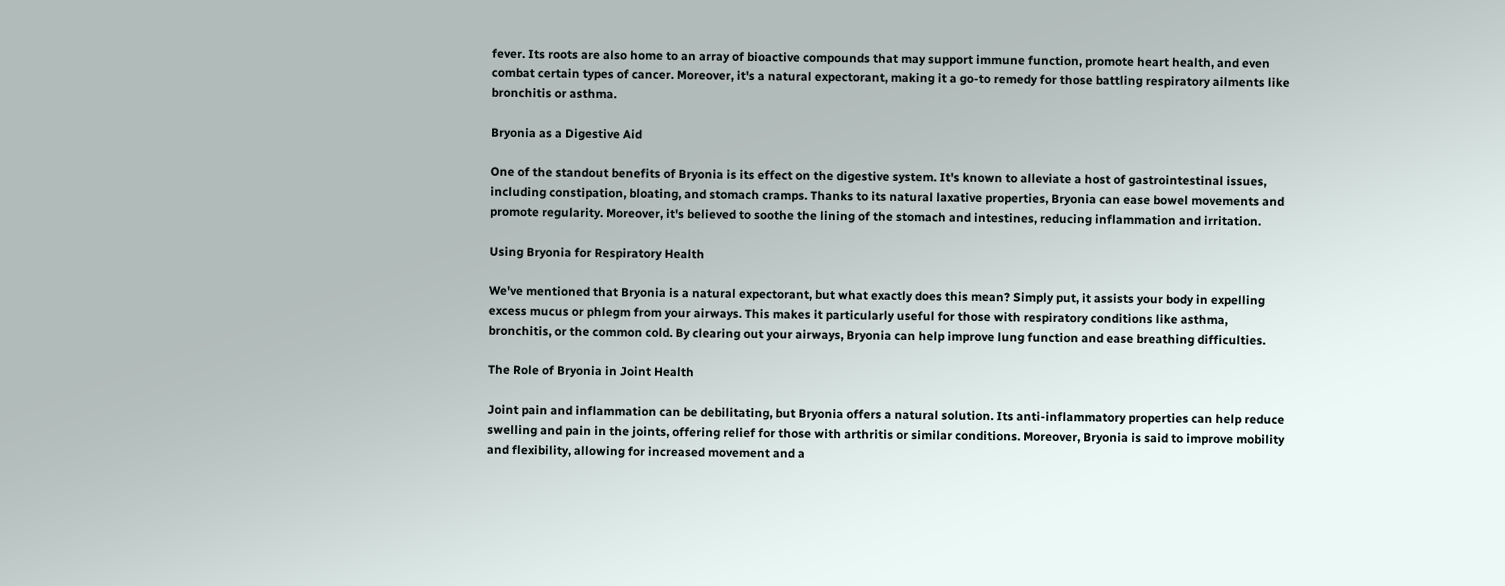fever. Its roots are also home to an array of bioactive compounds that may support immune function, promote heart health, and even combat certain types of cancer. Moreover, it's a natural expectorant, making it a go-to remedy for those battling respiratory ailments like bronchitis or asthma.

Bryonia as a Digestive Aid

One of the standout benefits of Bryonia is its effect on the digestive system. It's known to alleviate a host of gastrointestinal issues, including constipation, bloating, and stomach cramps. Thanks to its natural laxative properties, Bryonia can ease bowel movements and promote regularity. Moreover, it's believed to soothe the lining of the stomach and intestines, reducing inflammation and irritation.

Using Bryonia for Respiratory Health

We've mentioned that Bryonia is a natural expectorant, but what exactly does this mean? Simply put, it assists your body in expelling excess mucus or phlegm from your airways. This makes it particularly useful for those with respiratory conditions like asthma, bronchitis, or the common cold. By clearing out your airways, Bryonia can help improve lung function and ease breathing difficulties.

The Role of Bryonia in Joint Health

Joint pain and inflammation can be debilitating, but Bryonia offers a natural solution. Its anti-inflammatory properties can help reduce swelling and pain in the joints, offering relief for those with arthritis or similar conditions. Moreover, Bryonia is said to improve mobility and flexibility, allowing for increased movement and a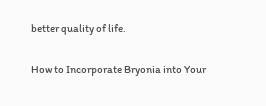better quality of life.

How to Incorporate Bryonia into Your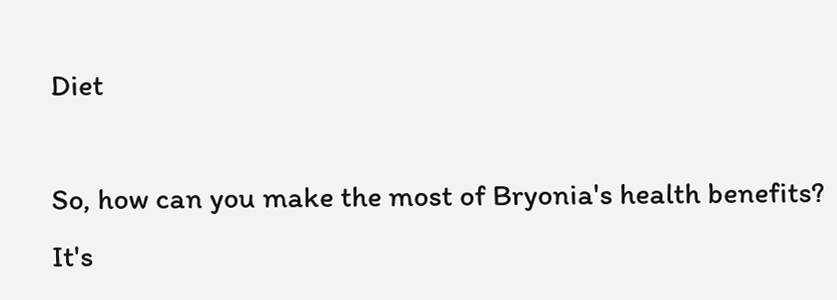Diet

So, how can you make the most of Bryonia's health benefits? It's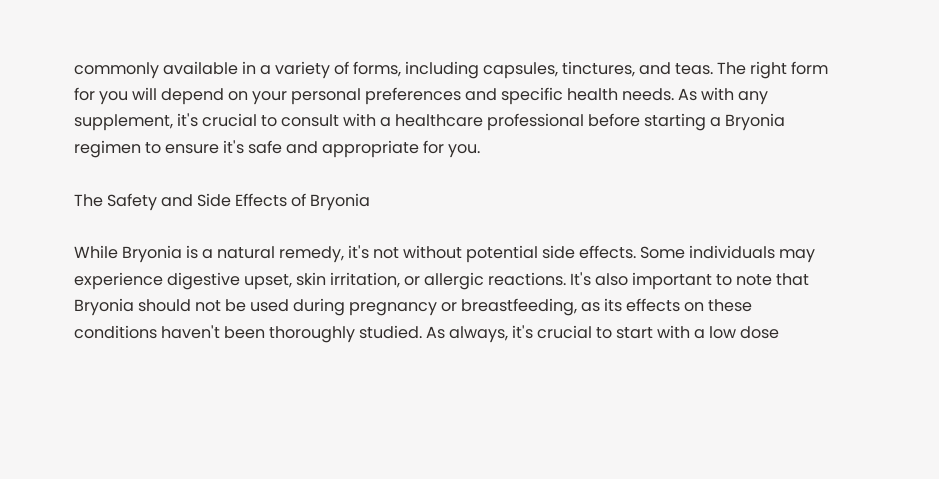commonly available in a variety of forms, including capsules, tinctures, and teas. The right form for you will depend on your personal preferences and specific health needs. As with any supplement, it's crucial to consult with a healthcare professional before starting a Bryonia regimen to ensure it's safe and appropriate for you.

The Safety and Side Effects of Bryonia

While Bryonia is a natural remedy, it's not without potential side effects. Some individuals may experience digestive upset, skin irritation, or allergic reactions. It's also important to note that Bryonia should not be used during pregnancy or breastfeeding, as its effects on these conditions haven't been thoroughly studied. As always, it's crucial to start with a low dose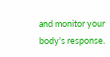and monitor your body's response.